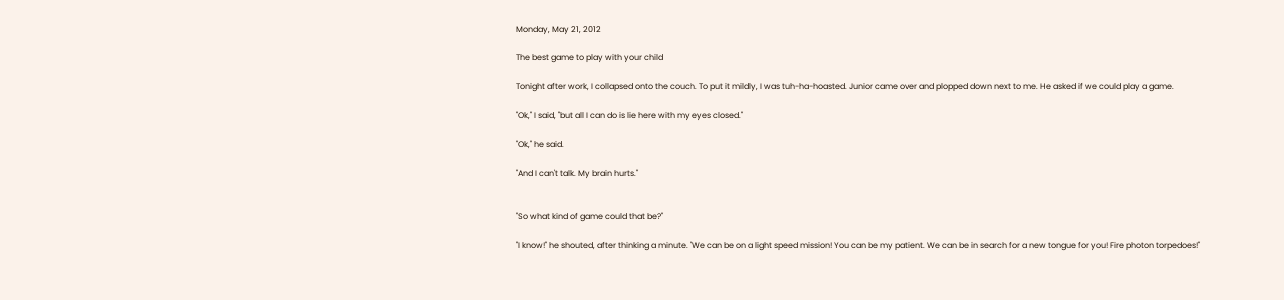Monday, May 21, 2012

The best game to play with your child

Tonight after work, I collapsed onto the couch. To put it mildly, I was tuh-ha-hoasted. Junior came over and plopped down next to me. He asked if we could play a game.

"Ok," I said, "but all I can do is lie here with my eyes closed."

"Ok," he said.

"And I can't talk. My brain hurts."


"So what kind of game could that be?"

"I know!" he shouted, after thinking a minute. "We can be on a light speed mission! You can be my patient. We can be in search for a new tongue for you! Fire photon torpedoes!"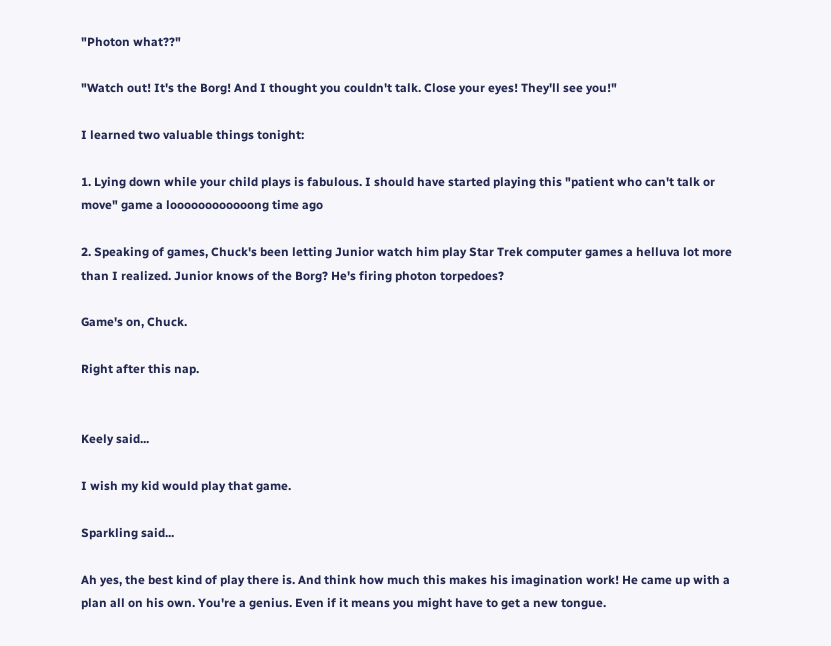"Photon what??"

"Watch out! It's the Borg! And I thought you couldn't talk. Close your eyes! They'll see you!"

I learned two valuable things tonight:

1. Lying down while your child plays is fabulous. I should have started playing this "patient who can't talk or move" game a loooooooooooong time ago

2. Speaking of games, Chuck's been letting Junior watch him play Star Trek computer games a helluva lot more than I realized. Junior knows of the Borg? He's firing photon torpedoes?

Game's on, Chuck.

Right after this nap.


Keely said...

I wish my kid would play that game.

Sparkling said...

Ah yes, the best kind of play there is. And think how much this makes his imagination work! He came up with a plan all on his own. You're a genius. Even if it means you might have to get a new tongue.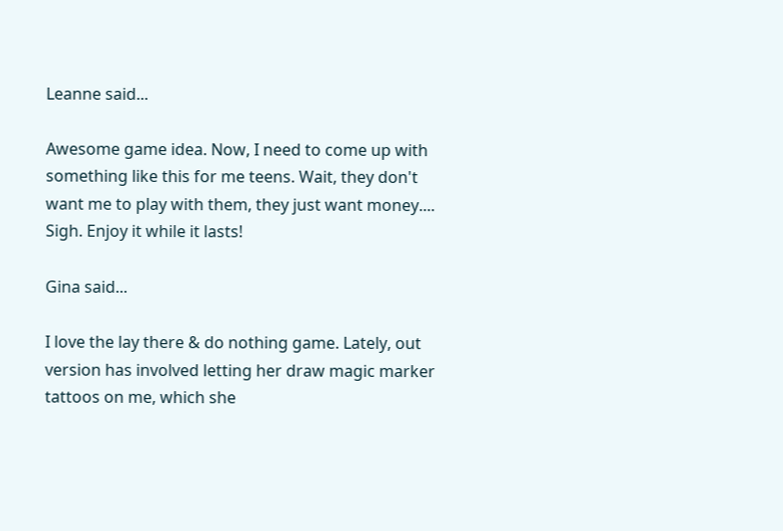Leanne said...

Awesome game idea. Now, I need to come up with something like this for me teens. Wait, they don't want me to play with them, they just want money.... Sigh. Enjoy it while it lasts!

Gina said...

I love the lay there & do nothing game. Lately, out version has involved letting her draw magic marker tattoos on me, which she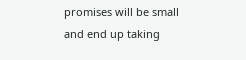promises will be small and end up taking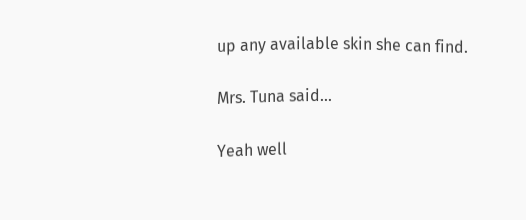up any available skin she can find.

Mrs. Tuna said...

Yeah well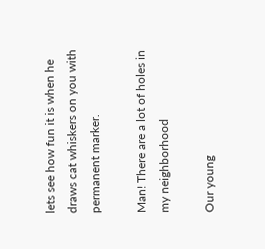lets see how fun it is when he draws cat whiskers on you with permanent marker.

Man! There are a lot of holes in my neighborhood

Our young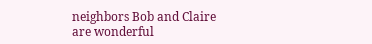neighbors Bob and Claire are wonderful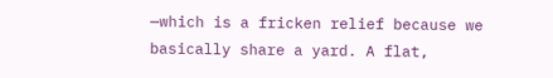—which is a fricken relief because we basically share a yard. A flat,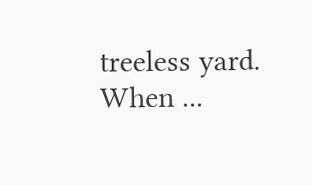treeless yard. When ...